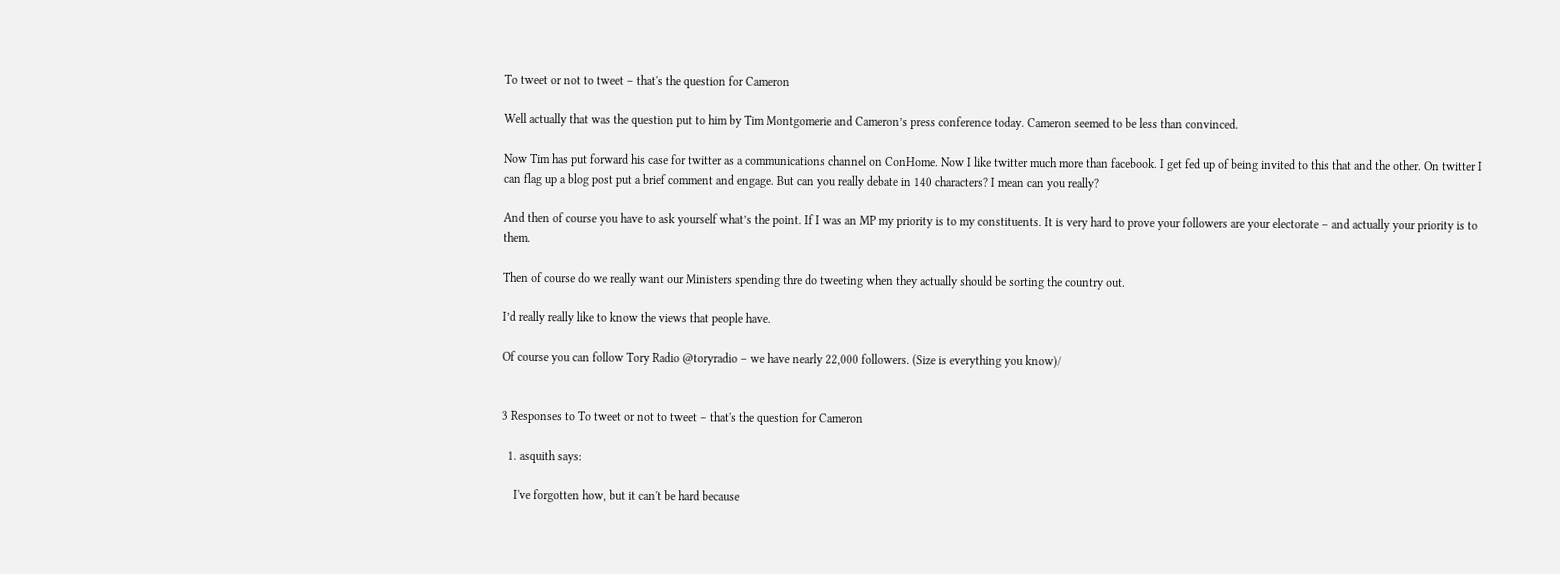To tweet or not to tweet – that's the question for Cameron

Well actually that was the question put to him by Tim Montgomerie and Cameron’s press conference today. Cameron seemed to be less than convinced.

Now Tim has put forward his case for twitter as a communications channel on ConHome. Now I like twitter much more than facebook. I get fed up of being invited to this that and the other. On twitter I can flag up a blog post put a brief comment and engage. But can you really debate in 140 characters? I mean can you really?

And then of course you have to ask yourself what’s the point. If I was an MP my priority is to my constituents. It is very hard to prove your followers are your electorate – and actually your priority is to them.

Then of course do we really want our Ministers spending thre do tweeting when they actually should be sorting the country out.

I’d really really like to know the views that people have.

Of course you can follow Tory Radio @toryradio – we have nearly 22,000 followers. (Size is everything you know)/


3 Responses to To tweet or not to tweet – that's the question for Cameron

  1. asquith says:

    I've forgotten how, but it can't be hard because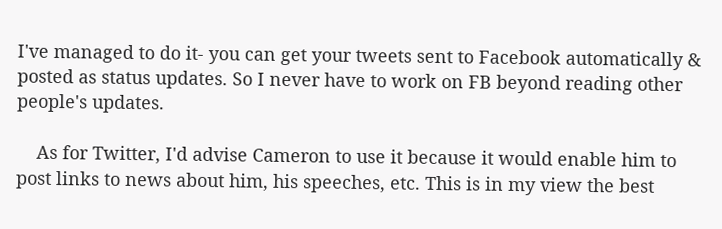I've managed to do it- you can get your tweets sent to Facebook automatically & posted as status updates. So I never have to work on FB beyond reading other people's updates.

    As for Twitter, I'd advise Cameron to use it because it would enable him to post links to news about him, his speeches, etc. This is in my view the best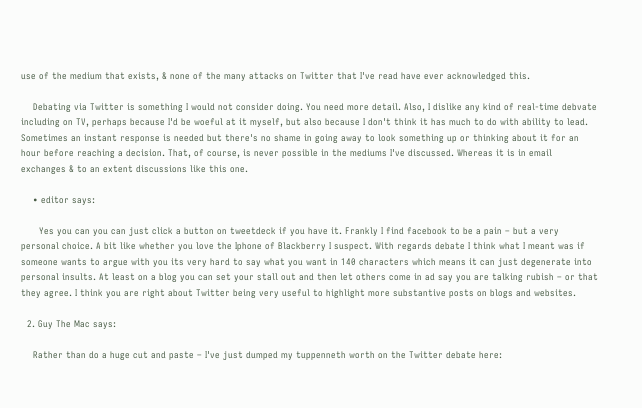use of the medium that exists, & none of the many attacks on Twitter that I've read have ever acknowledged this.

    Debating via Twitter is something I would not consider doing. You need more detail. Also, I dislike any kind of real-time debvate including on TV, perhaps because I'd be woeful at it myself, but also because I don't think it has much to do with ability to lead. Sometimes an instant response is needed but there's no shame in going away to look something up or thinking about it for an hour before reaching a decision. That, of course, is never possible in the mediums I've discussed. Whereas it is in email exchanges & to an extent discussions like this one.

    • editor says:

      Yes you can you can just click a button on tweetdeck if you have it. Frankly I find facebook to be a pain – but a very personal choice. A bit like whether you love the Iphone of Blackberry I suspect. With regards debate I think what I meant was if someone wants to argue with you its very hard to say what you want in 140 characters which means it can just degenerate into personal insults. At least on a blog you can set your stall out and then let others come in ad say you are talking rubish – or that they agree. I think you are right about Twitter being very useful to highlight more substantive posts on blogs and websites.

  2. Guy The Mac says:

    Rather than do a huge cut and paste – I've just dumped my tuppenneth worth on the Twitter debate here: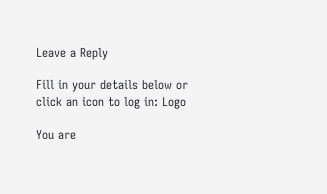Leave a Reply

Fill in your details below or click an icon to log in: Logo

You are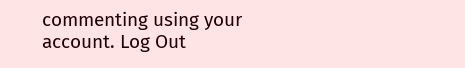commenting using your account. Log Out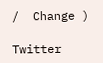/  Change )

Twitter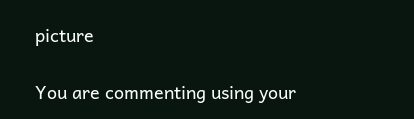picture

You are commenting using your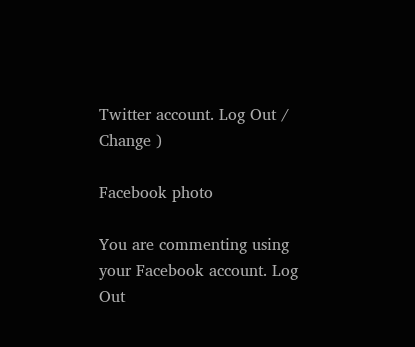Twitter account. Log Out /  Change )

Facebook photo

You are commenting using your Facebook account. Log Out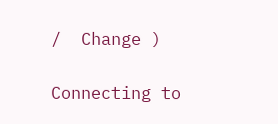/  Change )

Connecting to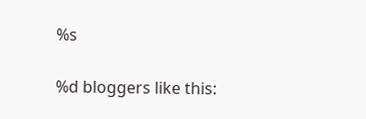%s

%d bloggers like this: